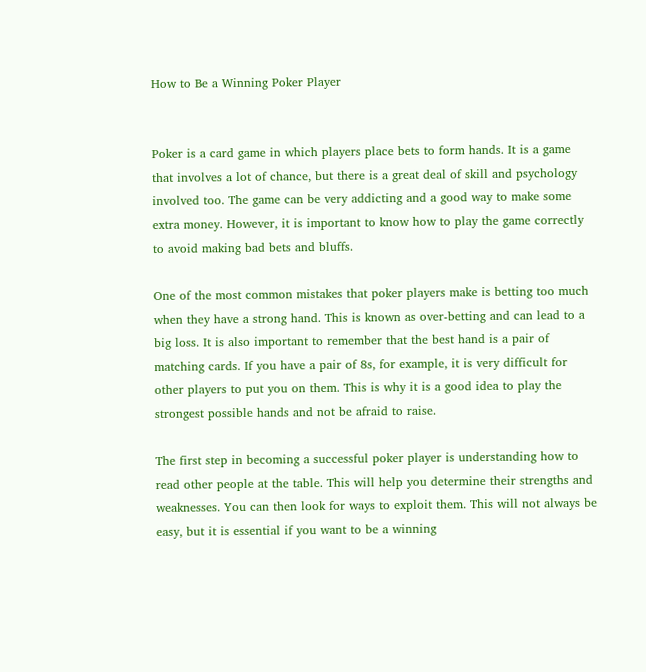How to Be a Winning Poker Player


Poker is a card game in which players place bets to form hands. It is a game that involves a lot of chance, but there is a great deal of skill and psychology involved too. The game can be very addicting and a good way to make some extra money. However, it is important to know how to play the game correctly to avoid making bad bets and bluffs.

One of the most common mistakes that poker players make is betting too much when they have a strong hand. This is known as over-betting and can lead to a big loss. It is also important to remember that the best hand is a pair of matching cards. If you have a pair of 8s, for example, it is very difficult for other players to put you on them. This is why it is a good idea to play the strongest possible hands and not be afraid to raise.

The first step in becoming a successful poker player is understanding how to read other people at the table. This will help you determine their strengths and weaknesses. You can then look for ways to exploit them. This will not always be easy, but it is essential if you want to be a winning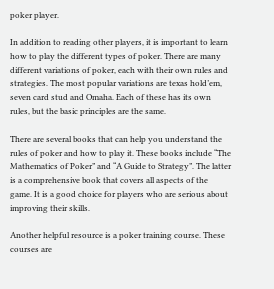poker player.

In addition to reading other players, it is important to learn how to play the different types of poker. There are many different variations of poker, each with their own rules and strategies. The most popular variations are texas hold’em, seven card stud and Omaha. Each of these has its own rules, but the basic principles are the same.

There are several books that can help you understand the rules of poker and how to play it. These books include “The Mathematics of Poker” and “A Guide to Strategy”. The latter is a comprehensive book that covers all aspects of the game. It is a good choice for players who are serious about improving their skills.

Another helpful resource is a poker training course. These courses are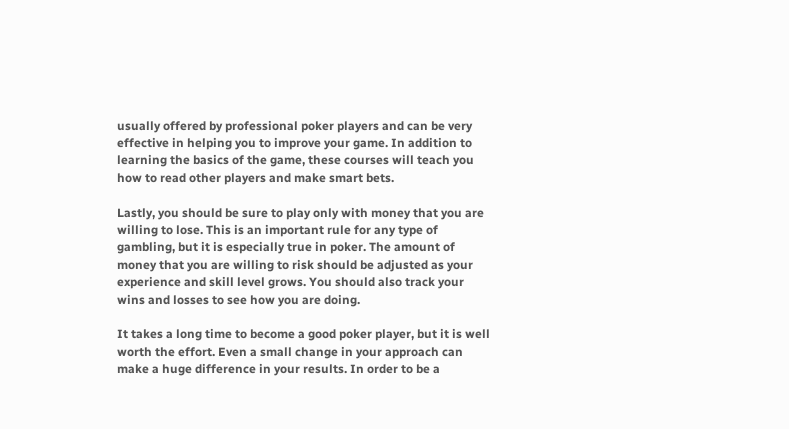usually offered by professional poker players and can be very effective in helping you to improve your game. In addition to learning the basics of the game, these courses will teach you how to read other players and make smart bets.

Lastly, you should be sure to play only with money that you are willing to lose. This is an important rule for any type of gambling, but it is especially true in poker. The amount of money that you are willing to risk should be adjusted as your experience and skill level grows. You should also track your wins and losses to see how you are doing.

It takes a long time to become a good poker player, but it is well worth the effort. Even a small change in your approach can make a huge difference in your results. In order to be a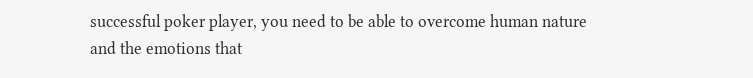successful poker player, you need to be able to overcome human nature and the emotions that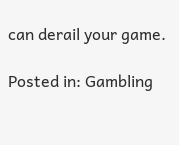can derail your game.

Posted in: Gambling